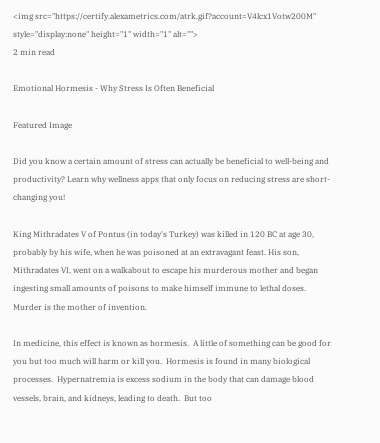<img src="https://certify.alexametrics.com/atrk.gif?account=V4lcx1Votw200M" style="display:none" height="1" width="1" alt="">
2 min read

Emotional Hormesis - Why Stress Is Often Beneficial

Featured Image

Did you know a certain amount of stress can actually be beneficial to well-being and productivity? Learn why wellness apps that only focus on reducing stress are short-changing you!

King Mithradates V of Pontus (in today's Turkey) was killed in 120 BC at age 30, probably by his wife, when he was poisoned at an extravagant feast. His son, Mithradates VI, went on a walkabout to escape his murderous mother and began ingesting small amounts of poisons to make himself immune to lethal doses.  Murder is the mother of invention.

In medicine, this effect is known as hormesis.  A little of something can be good for you but too much will harm or kill you.  Hormesis is found in many biological processes.  Hypernatremia is excess sodium in the body that can damage blood vessels, brain, and kidneys, leading to death.  But too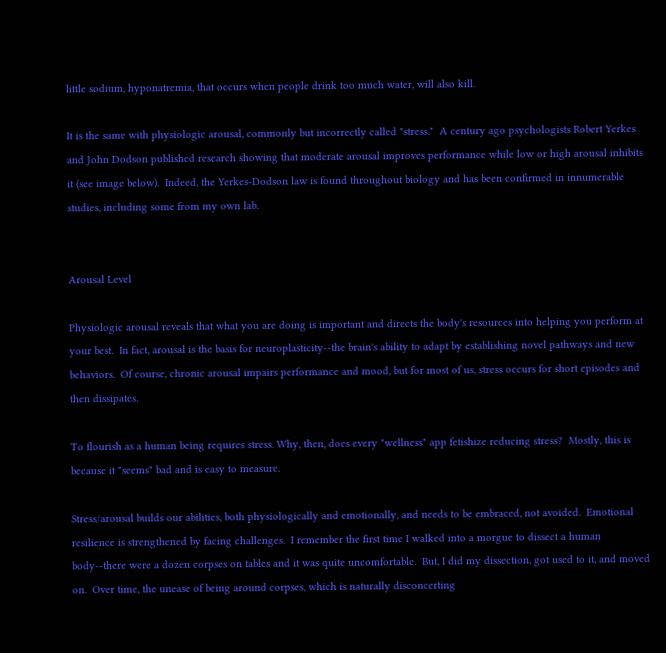little sodium, hyponatremia, that occurs when people drink too much water, will also kill.

It is the same with physiologic arousal, commonly but incorrectly called "stress."  A century ago psychologists Robert Yerkes and John Dodson published research showing that moderate arousal improves performance while low or high arousal inhibits it (see image below).  Indeed, the Yerkes-Dodson law is found throughout biology and has been confirmed in innumerable studies, including some from my own lab.


Arousal Level

Physiologic arousal reveals that what you are doing is important and directs the body's resources into helping you perform at your best.  In fact, arousal is the basis for neuroplasticity--the brain's ability to adapt by establishing novel pathways and new behaviors.  Of course, chronic arousal impairs performance and mood, but for most of us, stress occurs for short episodes and then dissipates.

To flourish as a human being requires stress. Why, then, does every "wellness" app fetishize reducing stress?  Mostly, this is because it "seems" bad and is easy to measure.

Stress/arousal builds our abilities, both physiologically and emotionally, and needs to be embraced, not avoided.  Emotional resilience is strengthened by facing challenges.  I remember the first time I walked into a morgue to dissect a human body--there were a dozen corpses on tables and it was quite uncomfortable.  But, I did my dissection, got used to it, and moved on.  Over time, the unease of being around corpses, which is naturally disconcerting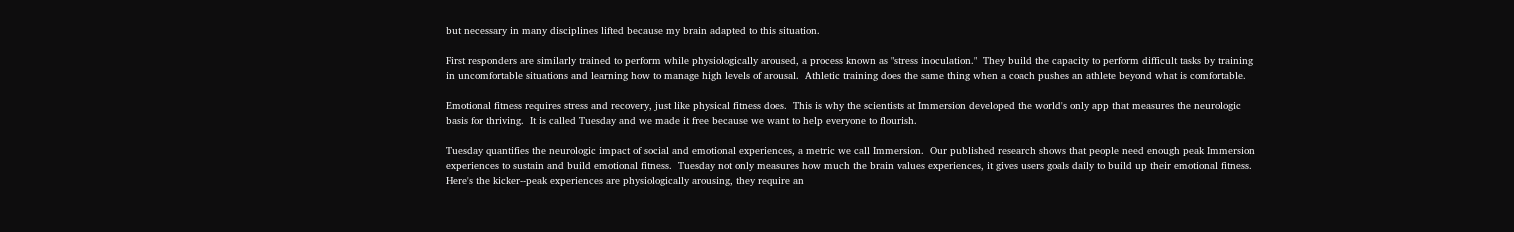but necessary in many disciplines lifted because my brain adapted to this situation.

First responders are similarly trained to perform while physiologically aroused, a process known as "stress inoculation."  They build the capacity to perform difficult tasks by training in uncomfortable situations and learning how to manage high levels of arousal.  Athletic training does the same thing when a coach pushes an athlete beyond what is comfortable.

Emotional fitness requires stress and recovery, just like physical fitness does.  This is why the scientists at Immersion developed the world's only app that measures the neurologic basis for thriving.  It is called Tuesday and we made it free because we want to help everyone to flourish.

Tuesday quantifies the neurologic impact of social and emotional experiences, a metric we call Immersion.  Our published research shows that people need enough peak Immersion experiences to sustain and build emotional fitness.  Tuesday not only measures how much the brain values experiences, it gives users goals daily to build up their emotional fitness.  Here's the kicker--peak experiences are physiologically arousing, they require an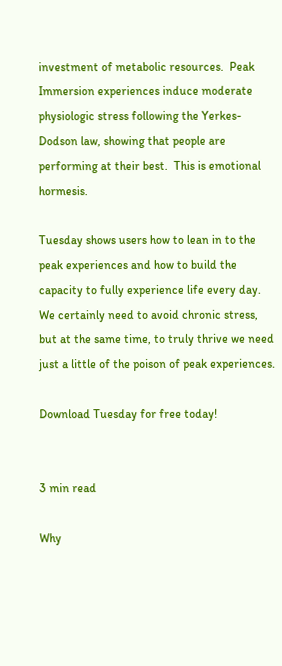investment of metabolic resources.  Peak Immersion experiences induce moderate physiologic stress following the Yerkes-Dodson law, showing that people are performing at their best.  This is emotional hormesis.

Tuesday shows users how to lean in to the peak experiences and how to build the capacity to fully experience life every day. We certainly need to avoid chronic stress, but at the same time, to truly thrive we need just a little of the poison of peak experiences.

Download Tuesday for free today!


3 min read

Why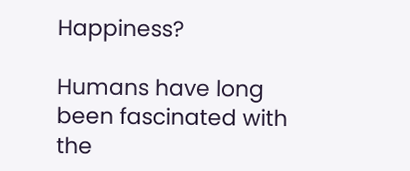Happiness?

Humans have long been fascinated with the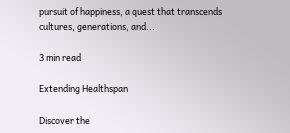pursuit of happiness, a quest that transcends cultures, generations, and...

3 min read

Extending Healthspan

Discover the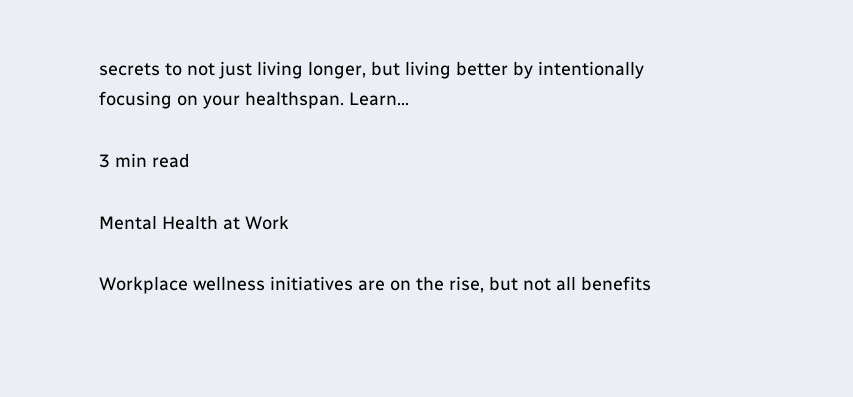secrets to not just living longer, but living better by intentionally focusing on your healthspan. Learn...

3 min read

Mental Health at Work

Workplace wellness initiatives are on the rise, but not all benefits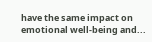have the same impact on emotional well-being and...